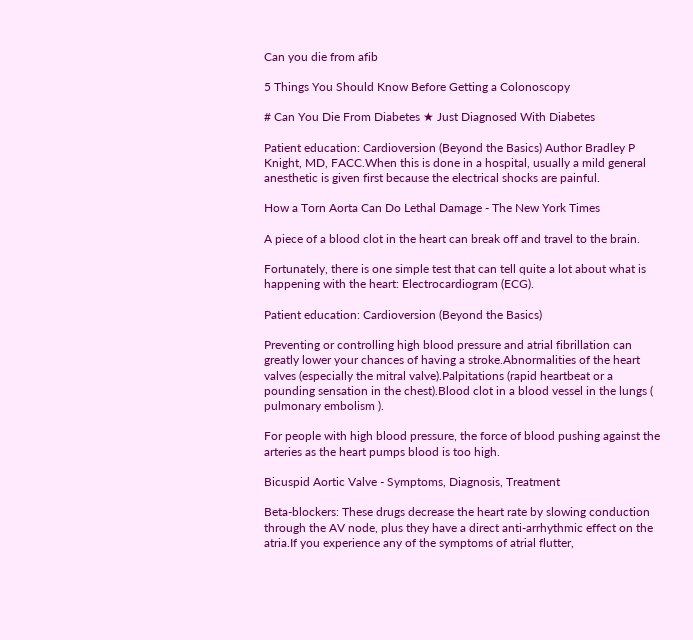Can you die from afib

5 Things You Should Know Before Getting a Colonoscopy

# Can You Die From Diabetes ★ Just Diagnosed With Diabetes

Patient education: Cardioversion (Beyond the Basics) Author Bradley P Knight, MD, FACC.When this is done in a hospital, usually a mild general anesthetic is given first because the electrical shocks are painful.

How a Torn Aorta Can Do Lethal Damage - The New York Times

A piece of a blood clot in the heart can break off and travel to the brain.

Fortunately, there is one simple test that can tell quite a lot about what is happening with the heart: Electrocardiogram (ECG).

Patient education: Cardioversion (Beyond the Basics)

Preventing or controlling high blood pressure and atrial fibrillation can greatly lower your chances of having a stroke.Abnormalities of the heart valves (especially the mitral valve).Palpitations (rapid heartbeat or a pounding sensation in the chest).Blood clot in a blood vessel in the lungs ( pulmonary embolism ).

For people with high blood pressure, the force of blood pushing against the arteries as the heart pumps blood is too high.

Bicuspid Aortic Valve - Symptoms, Diagnosis, Treatment

Beta-blockers: These drugs decrease the heart rate by slowing conduction through the AV node, plus they have a direct anti-arrhythmic effect on the atria.If you experience any of the symptoms of atrial flutter,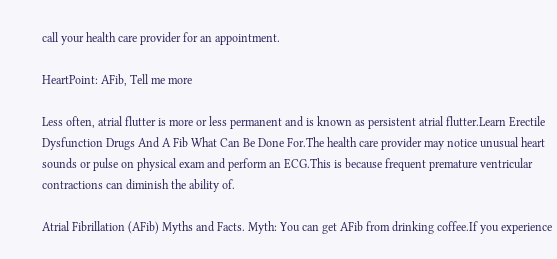call your health care provider for an appointment.

HeartPoint: AFib, Tell me more

Less often, atrial flutter is more or less permanent and is known as persistent atrial flutter.Learn Erectile Dysfunction Drugs And A Fib What Can Be Done For.The health care provider may notice unusual heart sounds or pulse on physical exam and perform an ECG.This is because frequent premature ventricular contractions can diminish the ability of.

Atrial Fibrillation (AFib) Myths and Facts. Myth: You can get AFib from drinking coffee.If you experience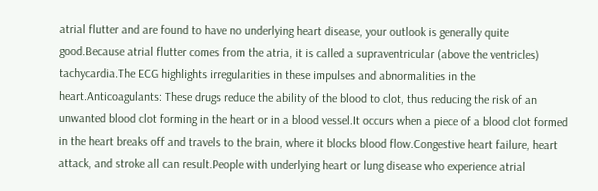atrial flutter and are found to have no underlying heart disease, your outlook is generally quite good.Because atrial flutter comes from the atria, it is called a supraventricular (above the ventricles) tachycardia.The ECG highlights irregularities in these impulses and abnormalities in the heart.Anticoagulants: These drugs reduce the ability of the blood to clot, thus reducing the risk of an unwanted blood clot forming in the heart or in a blood vessel.It occurs when a piece of a blood clot formed in the heart breaks off and travels to the brain, where it blocks blood flow.Congestive heart failure, heart attack, and stroke all can result.People with underlying heart or lung disease who experience atrial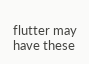flutter may have these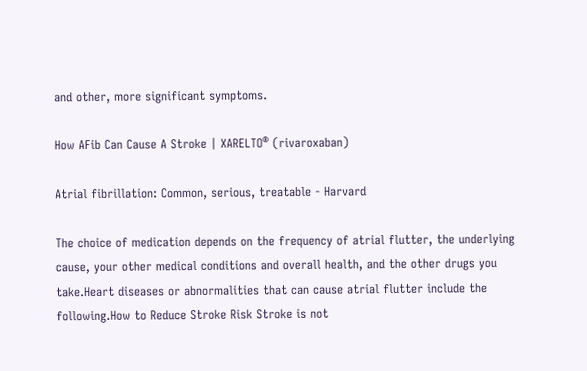and other, more significant symptoms.

How AFib Can Cause A Stroke | XARELTO® (rivaroxaban)

Atrial fibrillation: Common, serious, treatable - Harvard

The choice of medication depends on the frequency of atrial flutter, the underlying cause, your other medical conditions and overall health, and the other drugs you take.Heart diseases or abnormalities that can cause atrial flutter include the following.How to Reduce Stroke Risk Stroke is not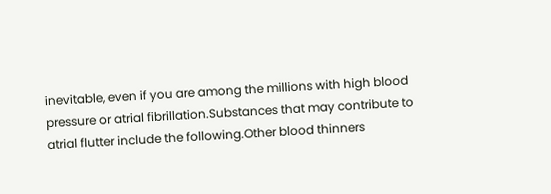inevitable, even if you are among the millions with high blood pressure or atrial fibrillation.Substances that may contribute to atrial flutter include the following.Other blood thinners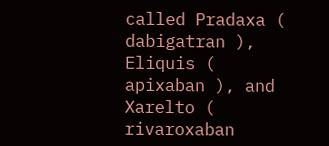called Pradaxa ( dabigatran ), Eliquis ( apixaban ), and Xarelto ( rivaroxaban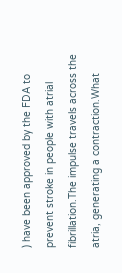) have been approved by the FDA to prevent stroke in people with atrial fibrillation.The impulse travels across the atria, generating a contraction.What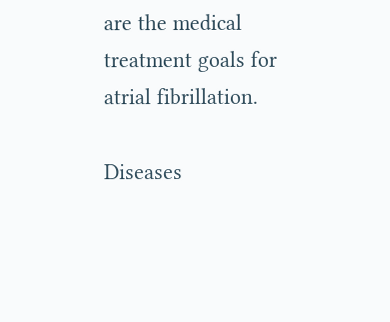are the medical treatment goals for atrial fibrillation.

Diseases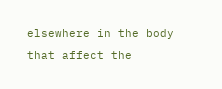elsewhere in the body that affect the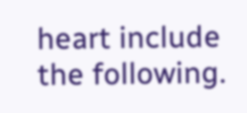heart include the following.